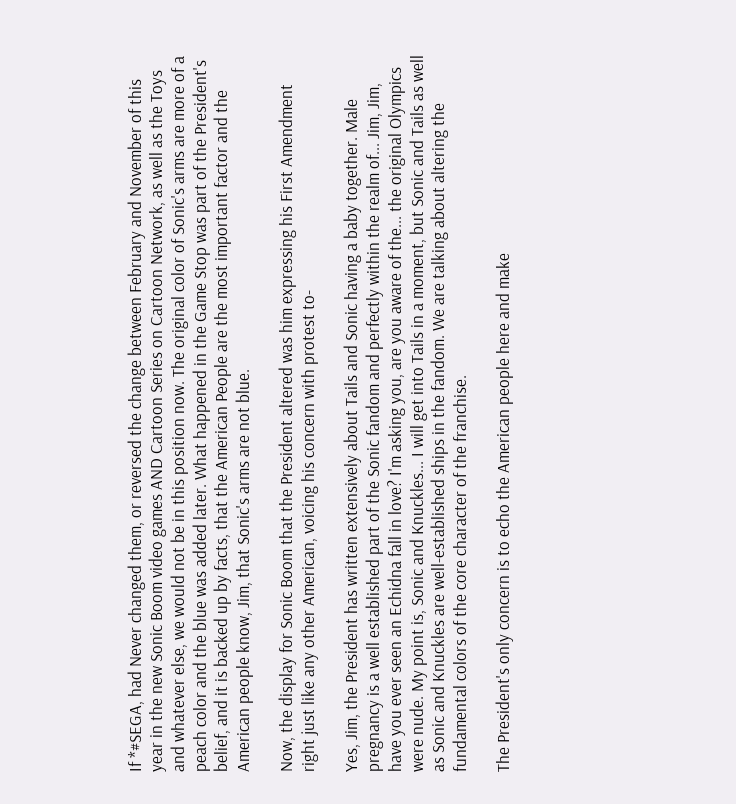If *#SEGA, had Never changed them, or reversed the change between February and November of this year in the new Sonic Boom video games AND Cartoon Series on Cartoon Network, as well as the Toys and whatever else, we would not be in this position now. The original color of Sonic's arms are more of a peach color and the blue was added later. What happened in the Game Stop was part of the President's belief, and it is backed up by facts, that the American People are the most important factor and the American people know, Jim, that Sonic's arms are not blue.

Now, the display for Sonic Boom that the President altered was him expressing his First Amendment right just like any other American, voicing his concern with protest to-

Yes, Jim, the President has written extensively about Tails and Sonic having a baby together. Male pregnancy is a well established part of the Sonic fandom and perfectly within the realm of... Jim, Jim, have you ever seen an Echidna fall in love? I'm asking you, are you aware of the... the original Olympics were nude. My point is, Sonic and Knuckles... I will get into Tails in a moment, but Sonic and Tails as well as Sonic and Knuckles are well-established ships in the fandom. We are talking about altering the fundamental colors of the core character of the franchise.

The President's only concern is to echo the American people here and make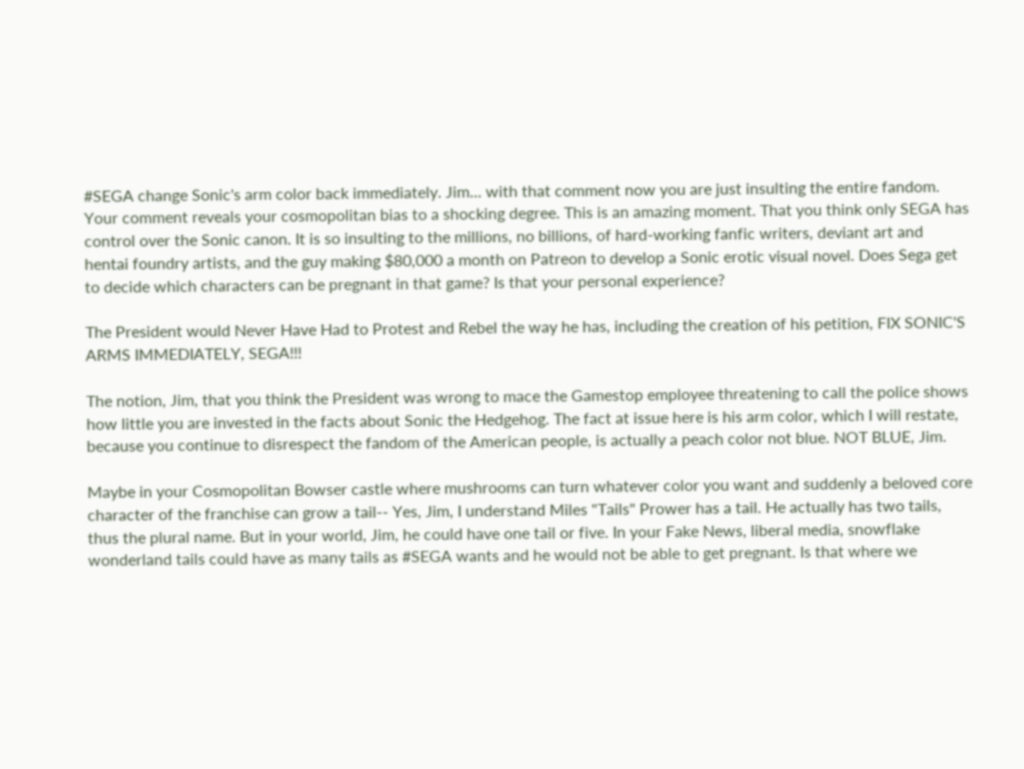#SEGA change Sonic's arm color back immediately. Jim... with that comment now you are just insulting the entire fandom. Your comment reveals your cosmopolitan bias to a shocking degree. This is an amazing moment. That you think only SEGA has control over the Sonic canon. It is so insulting to the millions, no billions, of hard-working fanfic writers, deviant art and hentai foundry artists, and the guy making $80,000 a month on Patreon to develop a Sonic erotic visual novel. Does Sega get to decide which characters can be pregnant in that game? Is that your personal experience?

The President would Never Have Had to Protest and Rebel the way he has, including the creation of his petition, FIX SONIC'S ARMS IMMEDIATELY, SEGA!!!

The notion, Jim, that you think the President was wrong to mace the Gamestop employee threatening to call the police shows how little you are invested in the facts about Sonic the Hedgehog. The fact at issue here is his arm color, which I will restate, because you continue to disrespect the fandom of the American people, is actually a peach color not blue. NOT BLUE, Jim.

Maybe in your Cosmopolitan Bowser castle where mushrooms can turn whatever color you want and suddenly a beloved core character of the franchise can grow a tail-- Yes, Jim, I understand Miles "Tails" Prower has a tail. He actually has two tails, thus the plural name. But in your world, Jim, he could have one tail or five. In your Fake News, liberal media, snowflake wonderland tails could have as many tails as #SEGA wants and he would not be able to get pregnant. Is that where we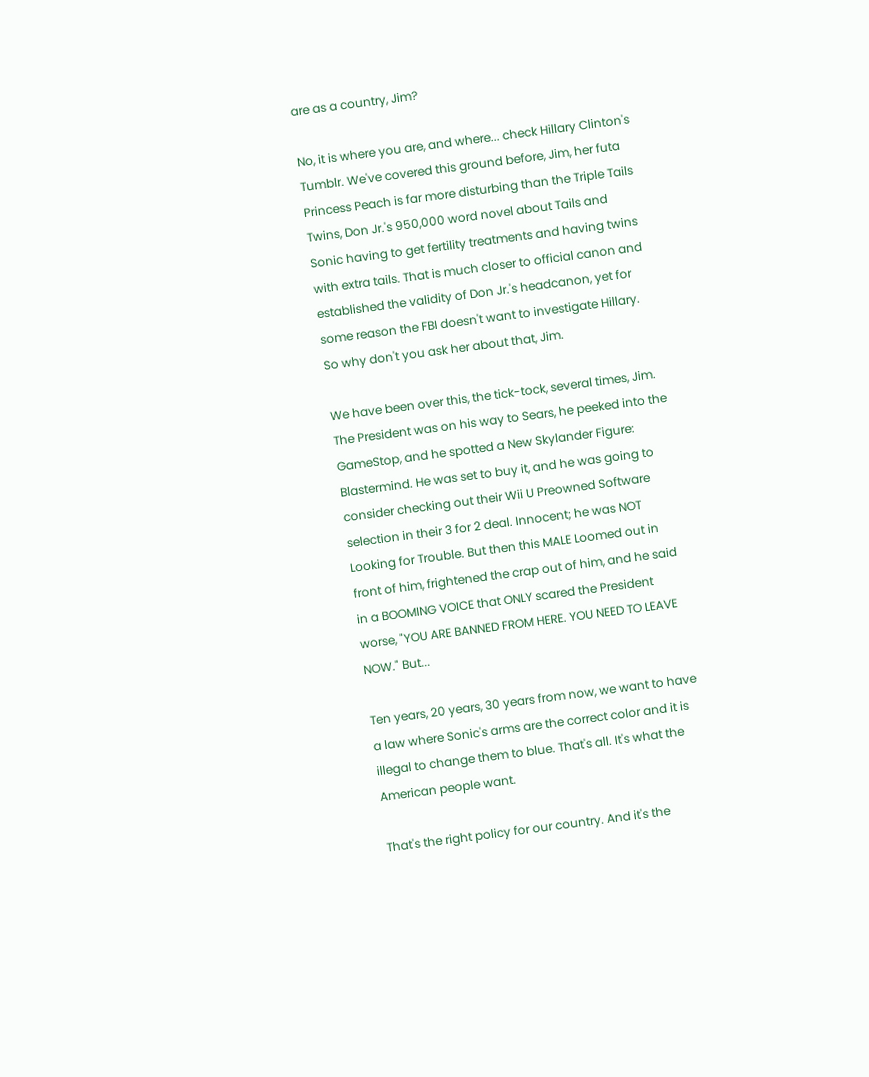are as a country, Jim?

No, it is where you are, and where... check Hillary Clinton's Tumblr. We've covered this ground before, Jim, her futa Princess Peach is far more disturbing than the Triple Tails Twins, Don Jr.'s 950,000 word novel about Tails and Sonic having to get fertility treatments and having twins with extra tails. That is much closer to official canon and established the validity of Don Jr.'s headcanon, yet for some reason the FBI doesn't want to investigate Hillary. So why don't you ask her about that, Jim.

We have been over this, the tick-tock, several times, Jim. The President was on his way to Sears, he peeked into the GameStop, and he spotted a New Skylander Figure: Blastermind. He was set to buy it, and he was going to consider checking out their Wii U Preowned Software selection in their 3 for 2 deal. Innocent; he was NOT Looking for Trouble. But then this MALE Loomed out in front of him, frightened the crap out of him, and he said in a BOOMING VOICE that ONLY scared the President worse, "YOU ARE BANNED FROM HERE. YOU NEED TO LEAVE NOW." But...

Ten years, 20 years, 30 years from now, we want to have a law where Sonic's arms are the correct color and it is illegal to change them to blue. That's all. It's what the American people want.

That's the right policy for our country. And it's the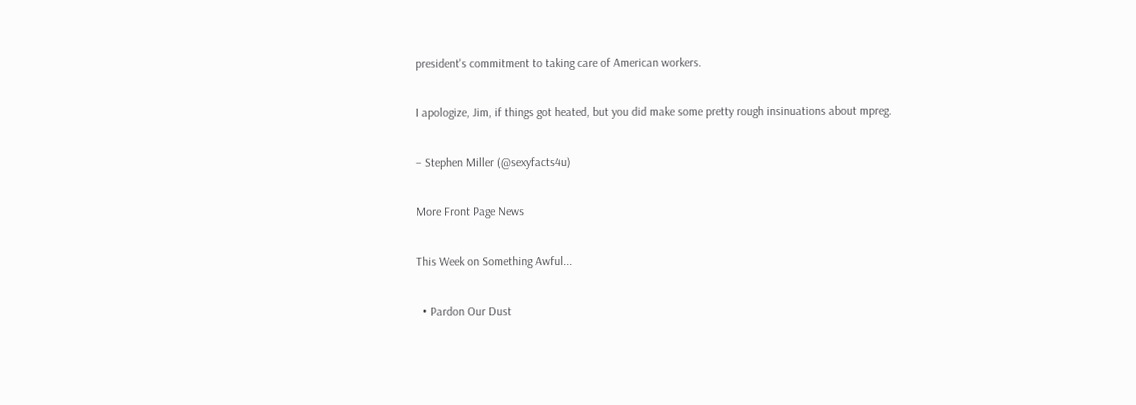president's commitment to taking care of American workers.

I apologize, Jim, if things got heated, but you did make some pretty rough insinuations about mpreg.

– Stephen Miller (@sexyfacts4u)

More Front Page News

This Week on Something Awful...

  • Pardon Our Dust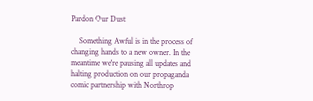Pardon Our Dust

    Something Awful is in the process of changing hands to a new owner. In the meantime we're pausing all updates and halting production on our propaganda comic partnership with Northrop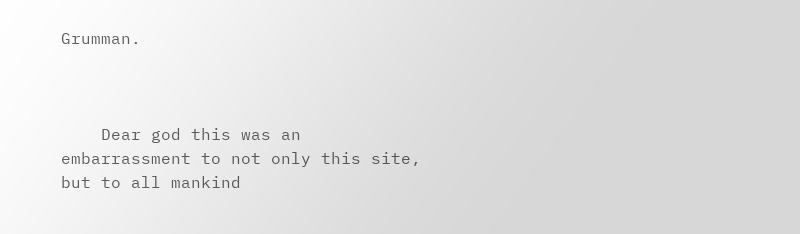Grumman.



    Dear god this was an embarrassment to not only this site, but to all mankind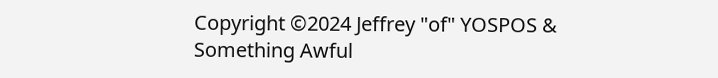Copyright ©2024 Jeffrey "of" YOSPOS & Something Awful